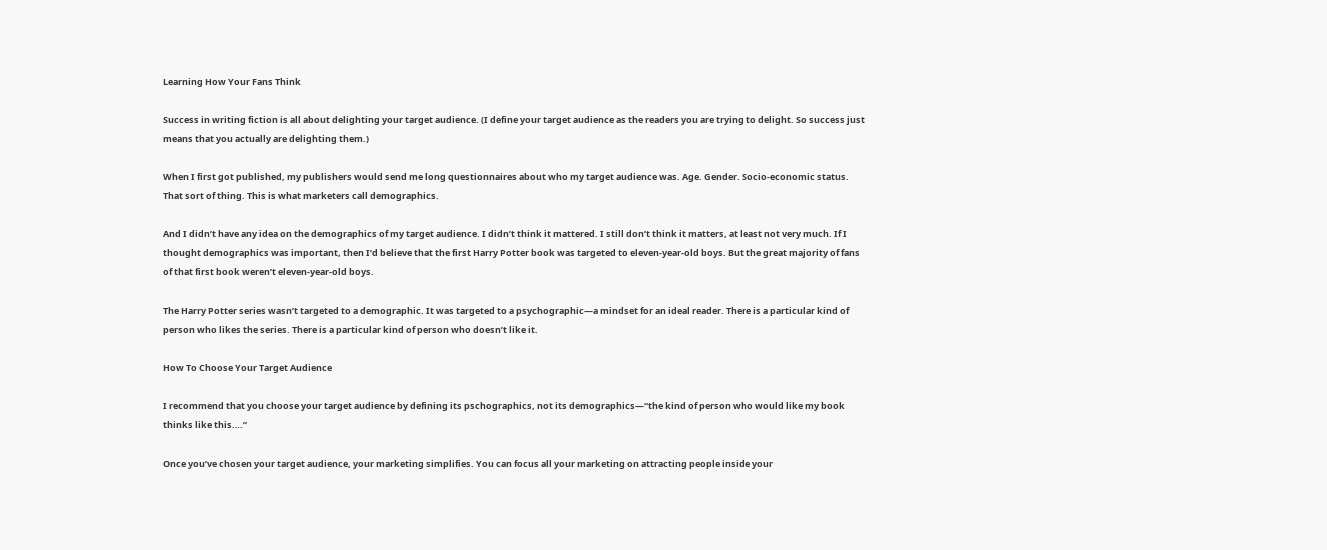Learning How Your Fans Think

Success in writing fiction is all about delighting your target audience. (I define your target audience as the readers you are trying to delight. So success just means that you actually are delighting them.)

When I first got published, my publishers would send me long questionnaires about who my target audience was. Age. Gender. Socio-economic status. That sort of thing. This is what marketers call demographics.

And I didn’t have any idea on the demographics of my target audience. I didn’t think it mattered. I still don’t think it matters, at least not very much. If I thought demographics was important, then I’d believe that the first Harry Potter book was targeted to eleven-year-old boys. But the great majority of fans of that first book weren’t eleven-year-old boys.

The Harry Potter series wasn’t targeted to a demographic. It was targeted to a psychographic—a mindset for an ideal reader. There is a particular kind of person who likes the series. There is a particular kind of person who doesn’t like it.

How To Choose Your Target Audience

I recommend that you choose your target audience by defining its pschographics, not its demographics—“the kind of person who would like my book thinks like this….”

Once you’ve chosen your target audience, your marketing simplifies. You can focus all your marketing on attracting people inside your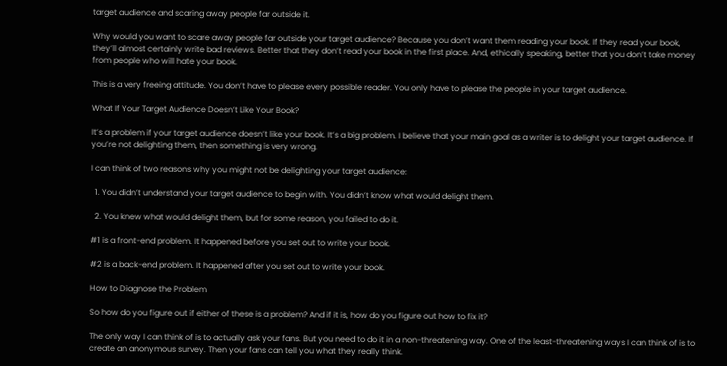target audience and scaring away people far outside it.

Why would you want to scare away people far outside your target audience? Because you don’t want them reading your book. If they read your book, they’ll almost certainly write bad reviews. Better that they don’t read your book in the first place. And, ethically speaking, better that you don’t take money from people who will hate your book.

This is a very freeing attitude. You don’t have to please every possible reader. You only have to please the people in your target audience.

What If Your Target Audience Doesn’t Like Your Book?

It’s a problem if your target audience doesn’t like your book. It’s a big problem. I believe that your main goal as a writer is to delight your target audience. If you’re not delighting them, then something is very wrong.

I can think of two reasons why you might not be delighting your target audience:

  1. You didn’t understand your target audience to begin with. You didn’t know what would delight them.

  2. You knew what would delight them, but for some reason, you failed to do it.

#1 is a front-end problem. It happened before you set out to write your book.

#2 is a back-end problem. It happened after you set out to write your book.

How to Diagnose the Problem

So how do you figure out if either of these is a problem? And if it is, how do you figure out how to fix it?

The only way I can think of is to actually ask your fans. But you need to do it in a non-threatening way. One of the least-threatening ways I can think of is to create an anonymous survey. Then your fans can tell you what they really think.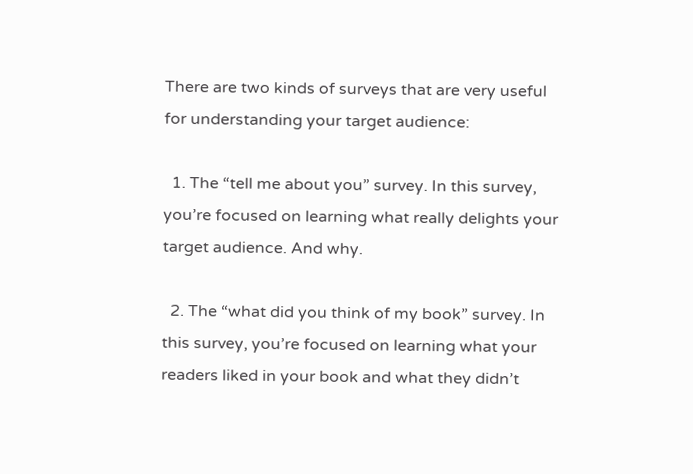There are two kinds of surveys that are very useful for understanding your target audience:

  1. The “tell me about you” survey. In this survey, you’re focused on learning what really delights your target audience. And why.

  2. The “what did you think of my book” survey. In this survey, you’re focused on learning what your readers liked in your book and what they didn’t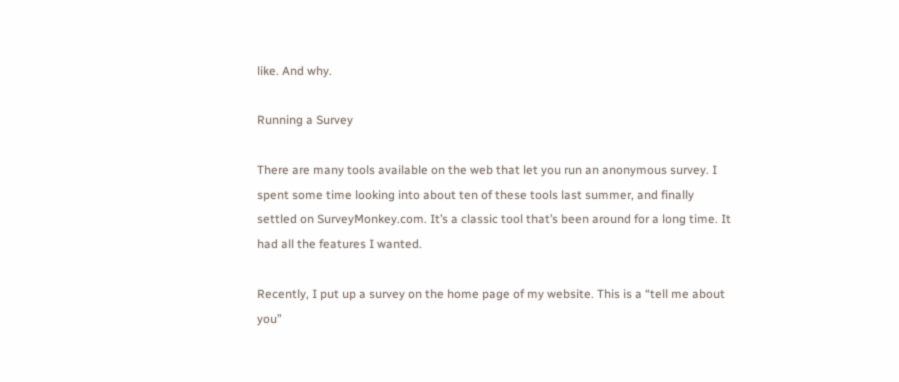like. And why.

Running a Survey

There are many tools available on the web that let you run an anonymous survey. I spent some time looking into about ten of these tools last summer, and finally settled on SurveyMonkey.com. It’s a classic tool that’s been around for a long time. It had all the features I wanted.

Recently, I put up a survey on the home page of my website. This is a “tell me about you”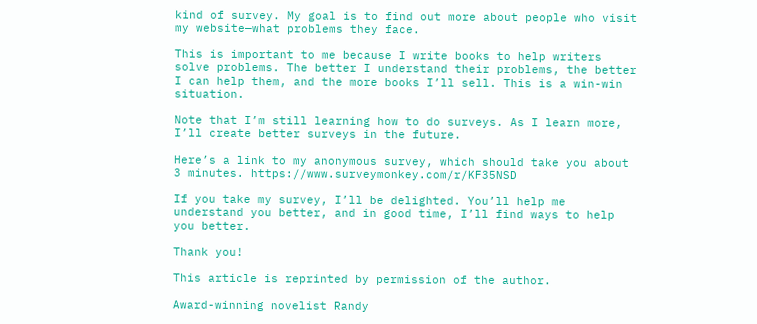kind of survey. My goal is to find out more about people who visit my website—what problems they face.

This is important to me because I write books to help writers solve problems. The better I understand their problems, the better I can help them, and the more books I’ll sell. This is a win-win situation.

Note that I’m still learning how to do surveys. As I learn more, I’ll create better surveys in the future.

Here’s a link to my anonymous survey, which should take you about 3 minutes. https://www.surveymonkey.com/r/KF35NSD

If you take my survey, I’ll be delighted. You’ll help me understand you better, and in good time, I’ll find ways to help you better.

Thank you!

This article is reprinted by permission of the author.

Award-winning novelist Randy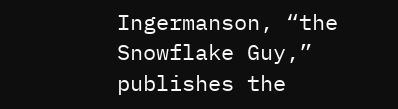Ingermanson, “the Snowflake Guy,” publishes the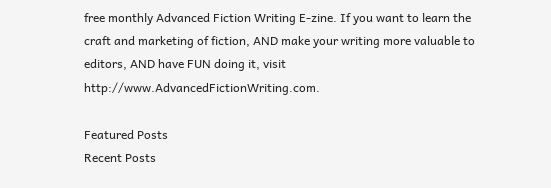free monthly Advanced Fiction Writing E-zine. If you want to learn the craft and marketing of fiction, AND make your writing more valuable to editors, AND have FUN doing it, visit http://www.AdvancedFictionWriting.com.

Featured Posts
Recent Posts